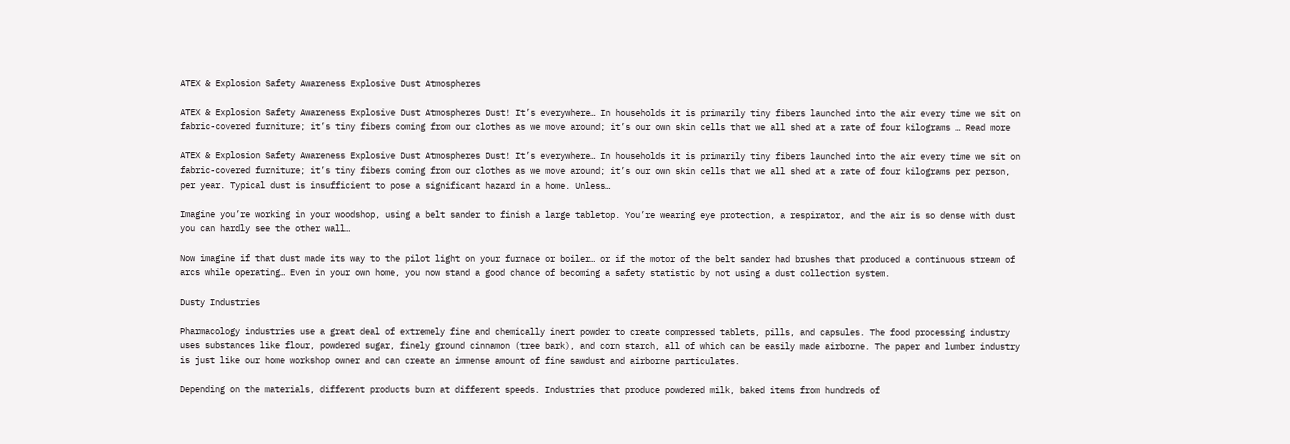ATEX & Explosion Safety Awareness Explosive Dust Atmospheres

ATEX & Explosion Safety Awareness Explosive Dust Atmospheres Dust! It’s everywhere… In households it is primarily tiny fibers launched into the air every time we sit on fabric-covered furniture; it’s tiny fibers coming from our clothes as we move around; it’s our own skin cells that we all shed at a rate of four kilograms … Read more

ATEX & Explosion Safety Awareness Explosive Dust Atmospheres Dust! It’s everywhere… In households it is primarily tiny fibers launched into the air every time we sit on fabric-covered furniture; it’s tiny fibers coming from our clothes as we move around; it’s our own skin cells that we all shed at a rate of four kilograms per person, per year. Typical dust is insufficient to pose a significant hazard in a home. Unless…

Imagine you’re working in your woodshop, using a belt sander to finish a large tabletop. You’re wearing eye protection, a respirator, and the air is so dense with dust you can hardly see the other wall…

Now imagine if that dust made its way to the pilot light on your furnace or boiler… or if the motor of the belt sander had brushes that produced a continuous stream of arcs while operating… Even in your own home, you now stand a good chance of becoming a safety statistic by not using a dust collection system.

Dusty Industries

Pharmacology industries use a great deal of extremely fine and chemically inert powder to create compressed tablets, pills, and capsules. The food processing industry uses substances like flour, powdered sugar, finely ground cinnamon (tree bark), and corn starch, all of which can be easily made airborne. The paper and lumber industry is just like our home workshop owner and can create an immense amount of fine sawdust and airborne particulates.

Depending on the materials, different products burn at different speeds. Industries that produce powdered milk, baked items from hundreds of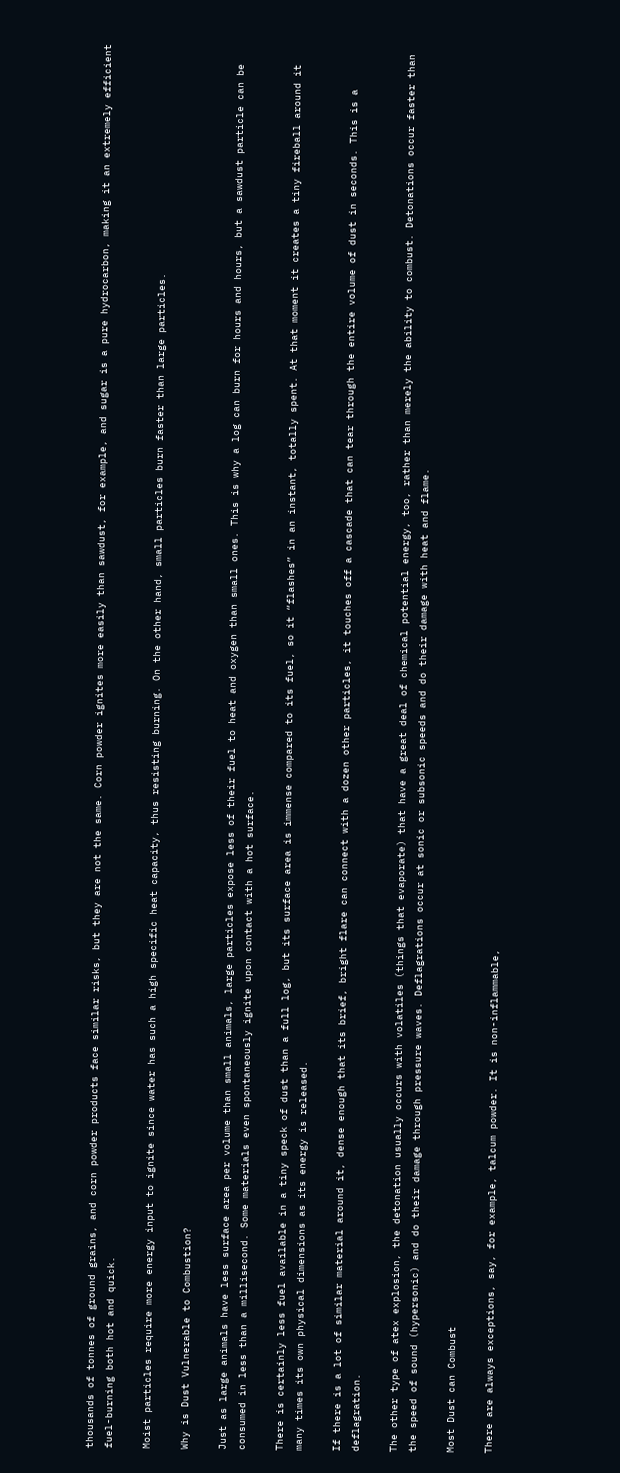thousands of tonnes of ground grains, and corn powder products face similar risks, but they are not the same. Corn powder ignites more easily than sawdust, for example, and sugar is a pure hydrocarbon, making it an extremely efficient fuel-burning both hot and quick.

Moist particles require more energy input to ignite since water has such a high specific heat capacity, thus resisting burning. On the other hand, small particles burn faster than large particles.

Why is Dust Vulnerable to Combustion?

Just as large animals have less surface area per volume than small animals, large particles expose less of their fuel to heat and oxygen than small ones. This is why a log can burn for hours and hours, but a sawdust particle can be consumed in less than a millisecond. Some materials even spontaneously ignite upon contact with a hot surface.

There is certainly less fuel available in a tiny speck of dust than a full log, but its surface area is immense compared to its fuel, so it “flashes” in an instant, totally spent. At that moment it creates a tiny fireball around it many times its own physical dimensions as its energy is released.

If there is a lot of similar material around it, dense enough that its brief, bright flare can connect with a dozen other particles, it touches off a cascade that can tear through the entire volume of dust in seconds. This is a deflagration.

The other type of atex explosion, the detonation usually occurs with volatiles (things that evaporate) that have a great deal of chemical potential energy, too, rather than merely the ability to combust. Detonations occur faster than the speed of sound (hypersonic) and do their damage through pressure waves. Deflagrations occur at sonic or subsonic speeds and do their damage with heat and flame.

Most Dust can Combust

There are always exceptions, say, for example, talcum powder. It is non-inflammable,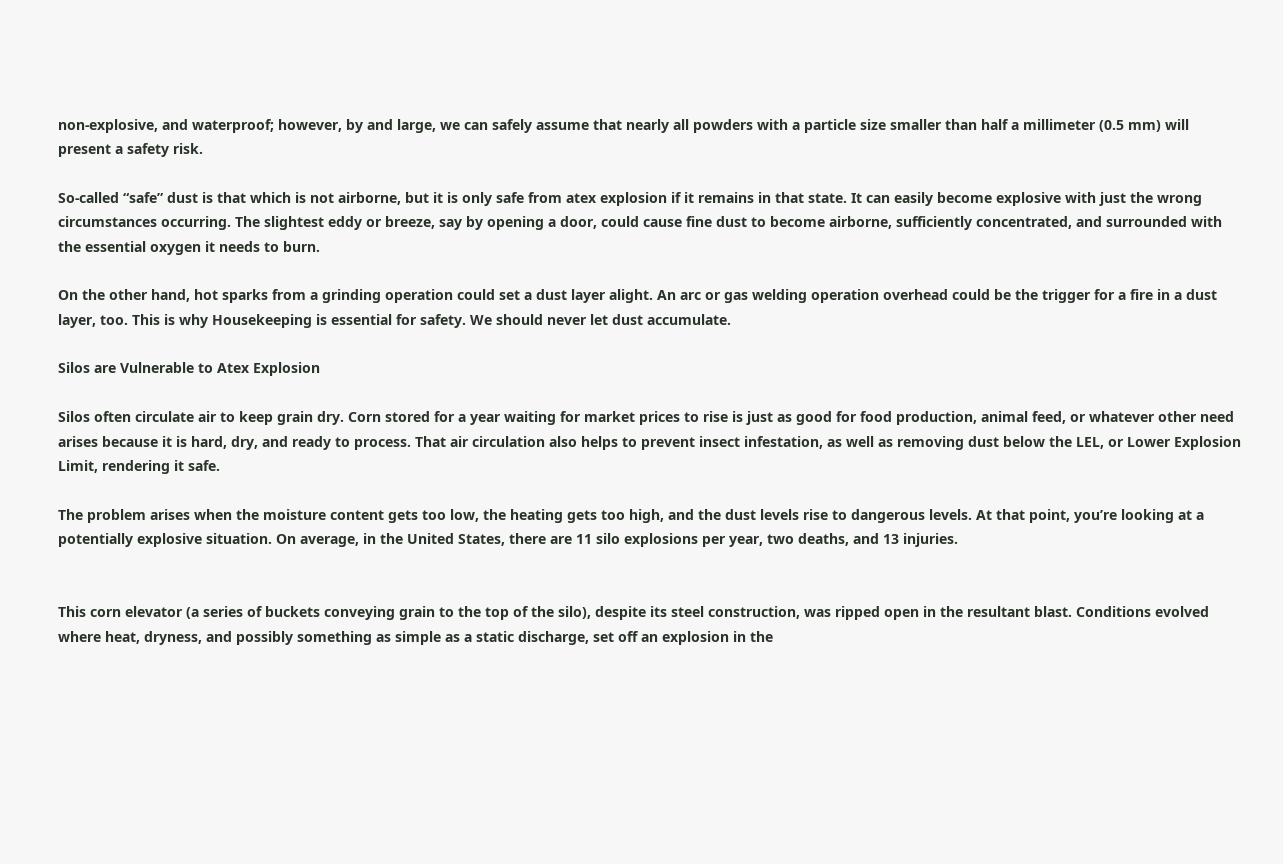non-explosive, and waterproof; however, by and large, we can safely assume that nearly all powders with a particle size smaller than half a millimeter (0.5 mm) will present a safety risk.

So-called “safe” dust is that which is not airborne, but it is only safe from atex explosion if it remains in that state. It can easily become explosive with just the wrong circumstances occurring. The slightest eddy or breeze, say by opening a door, could cause fine dust to become airborne, sufficiently concentrated, and surrounded with the essential oxygen it needs to burn.

On the other hand, hot sparks from a grinding operation could set a dust layer alight. An arc or gas welding operation overhead could be the trigger for a fire in a dust layer, too. This is why Housekeeping is essential for safety. We should never let dust accumulate.

Silos are Vulnerable to Atex Explosion

Silos often circulate air to keep grain dry. Corn stored for a year waiting for market prices to rise is just as good for food production, animal feed, or whatever other need arises because it is hard, dry, and ready to process. That air circulation also helps to prevent insect infestation, as well as removing dust below the LEL, or Lower Explosion Limit, rendering it safe.

The problem arises when the moisture content gets too low, the heating gets too high, and the dust levels rise to dangerous levels. At that point, you’re looking at a potentially explosive situation. On average, in the United States, there are 11 silo explosions per year, two deaths, and 13 injuries.


This corn elevator (a series of buckets conveying grain to the top of the silo), despite its steel construction, was ripped open in the resultant blast. Conditions evolved where heat, dryness, and possibly something as simple as a static discharge, set off an explosion in the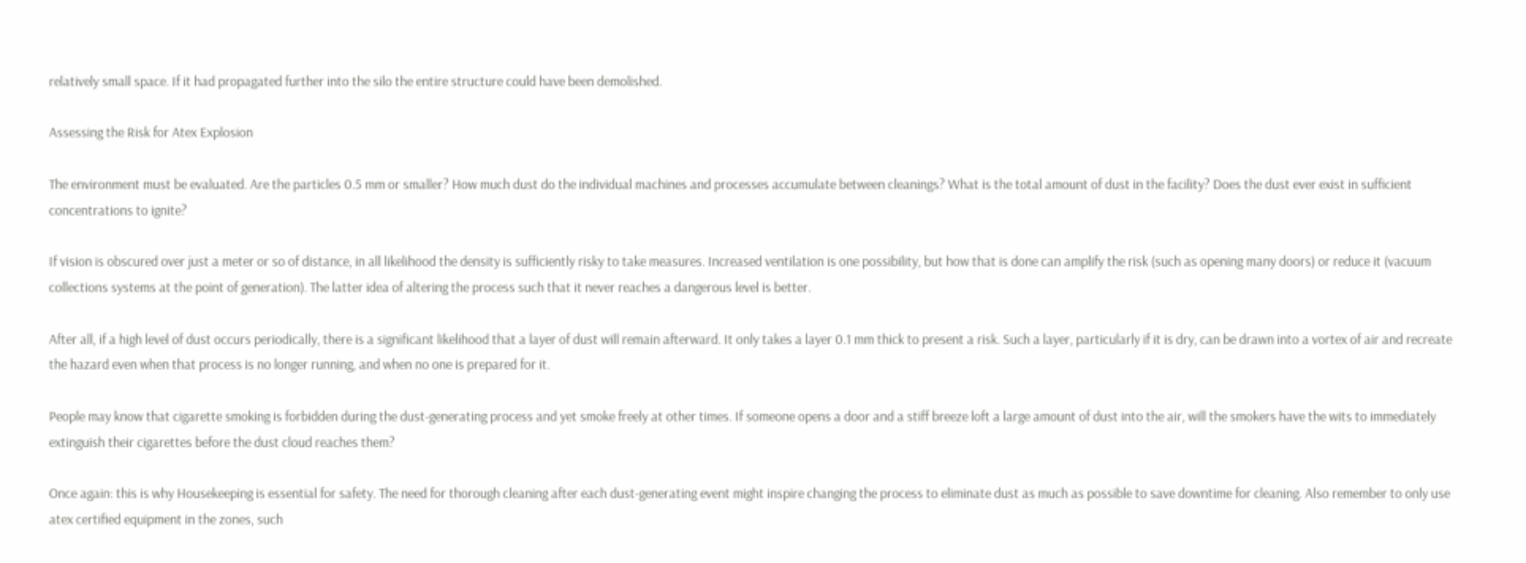relatively small space. If it had propagated further into the silo the entire structure could have been demolished.

Assessing the Risk for Atex Explosion

The environment must be evaluated. Are the particles 0.5 mm or smaller? How much dust do the individual machines and processes accumulate between cleanings? What is the total amount of dust in the facility? Does the dust ever exist in sufficient concentrations to ignite?

If vision is obscured over just a meter or so of distance, in all likelihood the density is sufficiently risky to take measures. Increased ventilation is one possibility, but how that is done can amplify the risk (such as opening many doors) or reduce it (vacuum collections systems at the point of generation). The latter idea of altering the process such that it never reaches a dangerous level is better.

After all, if a high level of dust occurs periodically, there is a significant likelihood that a layer of dust will remain afterward. It only takes a layer 0.1 mm thick to present a risk. Such a layer, particularly if it is dry, can be drawn into a vortex of air and recreate the hazard even when that process is no longer running, and when no one is prepared for it.

People may know that cigarette smoking is forbidden during the dust-generating process and yet smoke freely at other times. If someone opens a door and a stiff breeze loft a large amount of dust into the air, will the smokers have the wits to immediately extinguish their cigarettes before the dust cloud reaches them?

Once again: this is why Housekeeping is essential for safety. The need for thorough cleaning after each dust-generating event might inspire changing the process to eliminate dust as much as possible to save downtime for cleaning. Also remember to only use atex certified equipment in the zones, such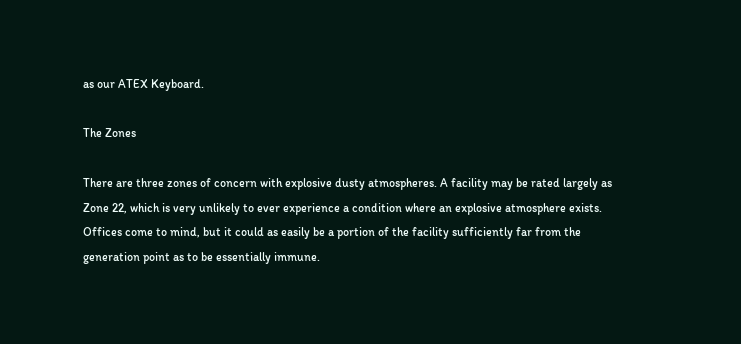as our ATEX Keyboard.

The Zones

There are three zones of concern with explosive dusty atmospheres. A facility may be rated largely as Zone 22, which is very unlikely to ever experience a condition where an explosive atmosphere exists. Offices come to mind, but it could as easily be a portion of the facility sufficiently far from the generation point as to be essentially immune.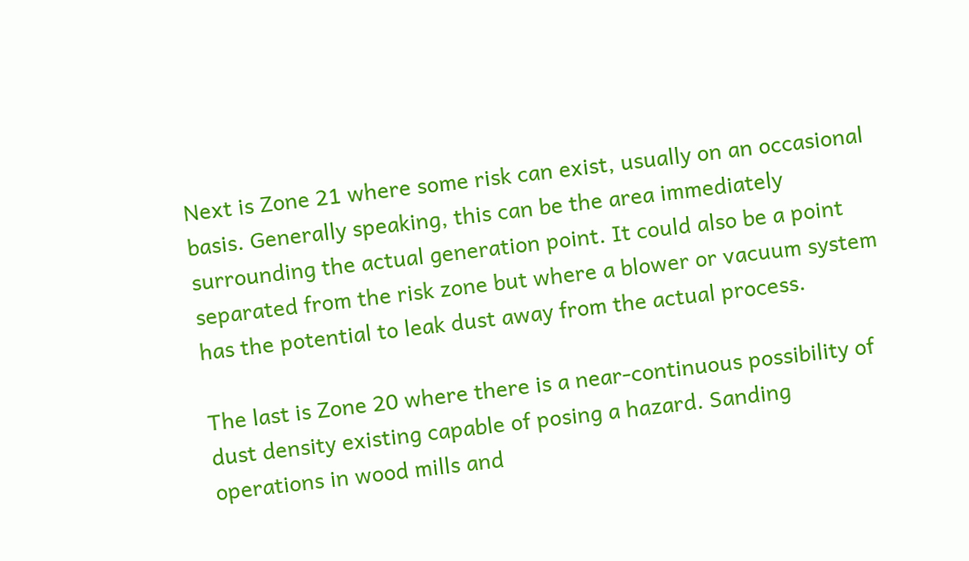Next is Zone 21 where some risk can exist, usually on an occasional basis. Generally speaking, this can be the area immediately surrounding the actual generation point. It could also be a point separated from the risk zone but where a blower or vacuum system has the potential to leak dust away from the actual process.

The last is Zone 20 where there is a near-continuous possibility of dust density existing capable of posing a hazard. Sanding operations in wood mills and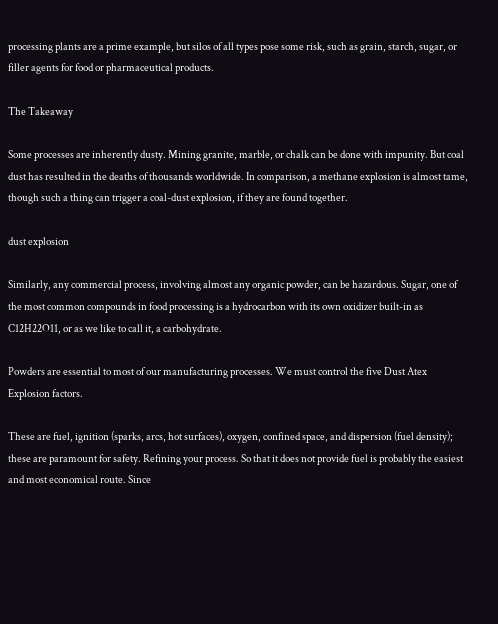processing plants are a prime example, but silos of all types pose some risk, such as grain, starch, sugar, or filler agents for food or pharmaceutical products.

The Takeaway

Some processes are inherently dusty. Mining granite, marble, or chalk can be done with impunity. But coal dust has resulted in the deaths of thousands worldwide. In comparison, a methane explosion is almost tame, though such a thing can trigger a coal-dust explosion, if they are found together.

dust explosion

Similarly, any commercial process, involving almost any organic powder, can be hazardous. Sugar, one of the most common compounds in food processing is a hydrocarbon with its own oxidizer built-in as C12H22O11, or as we like to call it, a carbohydrate.

Powders are essential to most of our manufacturing processes. We must control the five Dust Atex Explosion factors.

These are fuel, ignition (sparks, arcs, hot surfaces), oxygen, confined space, and dispersion (fuel density); these are paramount for safety. Refining your process. So that it does not provide fuel is probably the easiest and most economical route. Since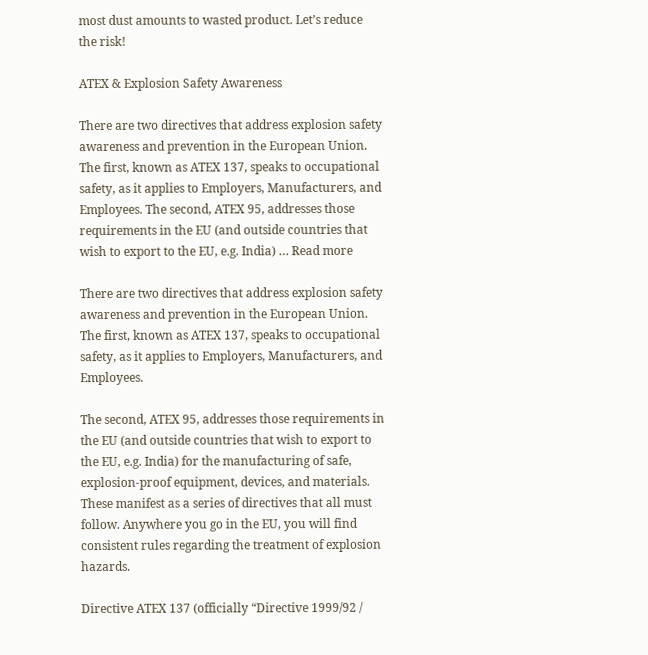most dust amounts to wasted product. Let’s reduce the risk!

ATEX & Explosion Safety Awareness

There are two directives that address explosion safety awareness and prevention in the European Union. The first, known as ATEX 137, speaks to occupational safety, as it applies to Employers, Manufacturers, and Employees. The second, ATEX 95, addresses those requirements in the EU (and outside countries that wish to export to the EU, e.g. India) … Read more

There are two directives that address explosion safety awareness and prevention in the European Union. The first, known as ATEX 137, speaks to occupational safety, as it applies to Employers, Manufacturers, and Employees.

The second, ATEX 95, addresses those requirements in the EU (and outside countries that wish to export to the EU, e.g. India) for the manufacturing of safe, explosion-proof equipment, devices, and materials. These manifest as a series of directives that all must follow. Anywhere you go in the EU, you will find consistent rules regarding the treatment of explosion hazards.

Directive ATEX 137 (officially “Directive 1999/92 /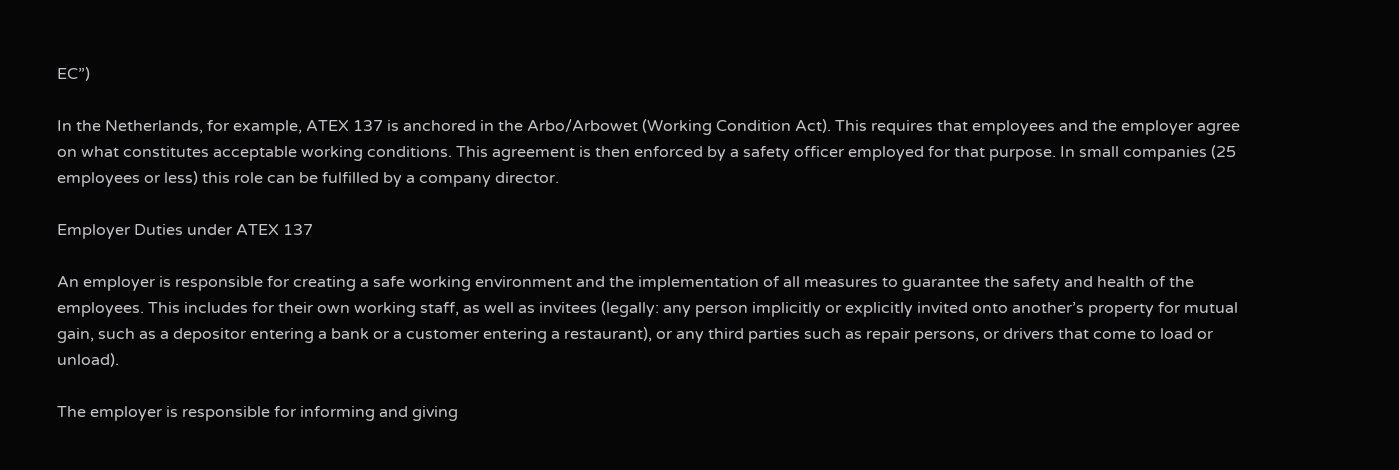EC”)

In the Netherlands, for example, ATEX 137 is anchored in the Arbo/Arbowet (Working Condition Act). This requires that employees and the employer agree on what constitutes acceptable working conditions. This agreement is then enforced by a safety officer employed for that purpose. In small companies (25 employees or less) this role can be fulfilled by a company director.

Employer Duties under ATEX 137

An employer is responsible for creating a safe working environment and the implementation of all measures to guarantee the safety and health of the employees. This includes for their own working staff, as well as invitees (legally: any person implicitly or explicitly invited onto another’s property for mutual gain, such as a depositor entering a bank or a customer entering a restaurant), or any third parties such as repair persons, or drivers that come to load or unload).

The employer is responsible for informing and giving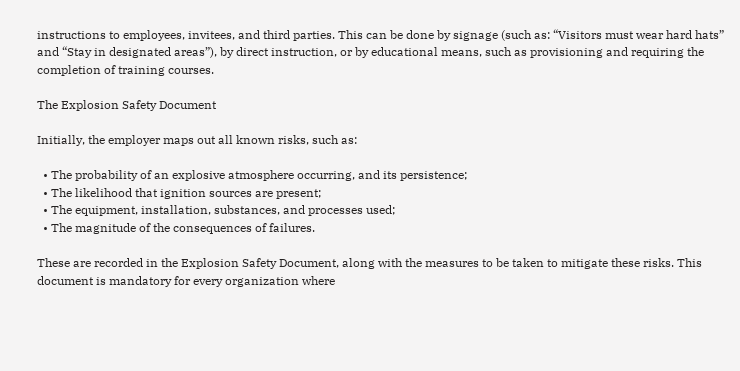instructions to employees, invitees, and third parties. This can be done by signage (such as: “Visitors must wear hard hats” and “Stay in designated areas”), by direct instruction, or by educational means, such as provisioning and requiring the completion of training courses.

The Explosion Safety Document

Initially, the employer maps out all known risks, such as:

  • The probability of an explosive atmosphere occurring, and its persistence;
  • The likelihood that ignition sources are present;
  • The equipment, installation, substances, and processes used;
  • The magnitude of the consequences of failures.

These are recorded in the Explosion Safety Document, along with the measures to be taken to mitigate these risks. This document is mandatory for every organization where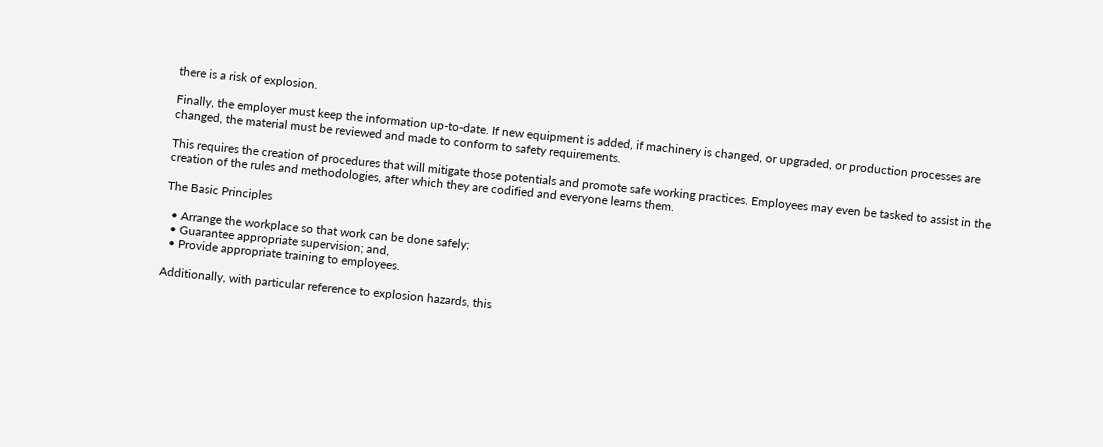there is a risk of explosion.

Finally, the employer must keep the information up-to-date. If new equipment is added, if machinery is changed, or upgraded, or production processes are changed, the material must be reviewed and made to conform to safety requirements.

This requires the creation of procedures that will mitigate those potentials and promote safe working practices. Employees may even be tasked to assist in the creation of the rules and methodologies, after which they are codified and everyone learns them.

The Basic Principles

  • Arrange the workplace so that work can be done safely;
  • Guarantee appropriate supervision; and,
  • Provide appropriate training to employees.

Additionally, with particular reference to explosion hazards, this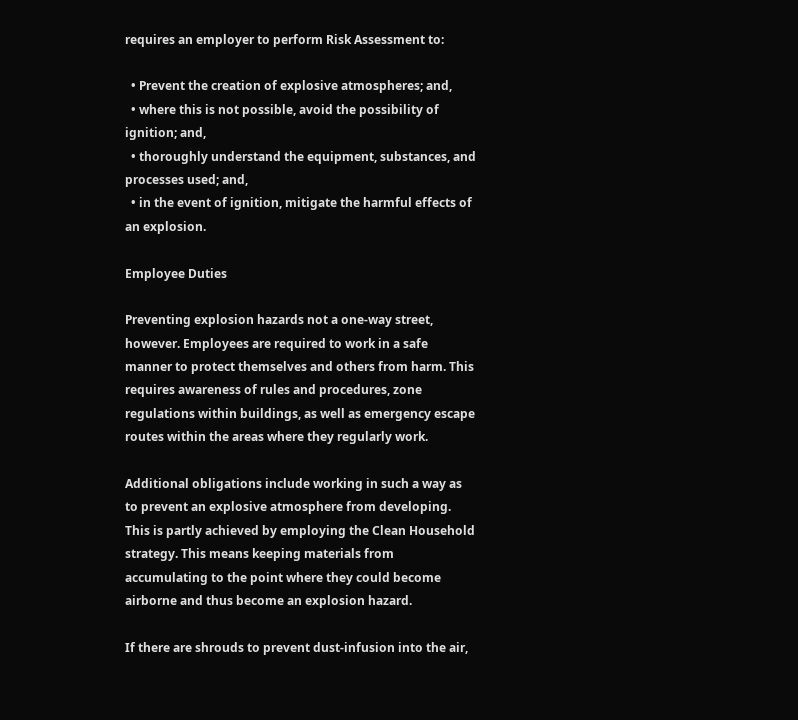requires an employer to perform Risk Assessment to:

  • Prevent the creation of explosive atmospheres; and,
  • where this is not possible, avoid the possibility of ignition; and,
  • thoroughly understand the equipment, substances, and processes used; and,
  • in the event of ignition, mitigate the harmful effects of an explosion.

Employee Duties

Preventing explosion hazards not a one-way street, however. Employees are required to work in a safe manner to protect themselves and others from harm. This requires awareness of rules and procedures, zone regulations within buildings, as well as emergency escape routes within the areas where they regularly work.

Additional obligations include working in such a way as to prevent an explosive atmosphere from developing. This is partly achieved by employing the Clean Household strategy. This means keeping materials from accumulating to the point where they could become airborne and thus become an explosion hazard.

If there are shrouds to prevent dust-infusion into the air,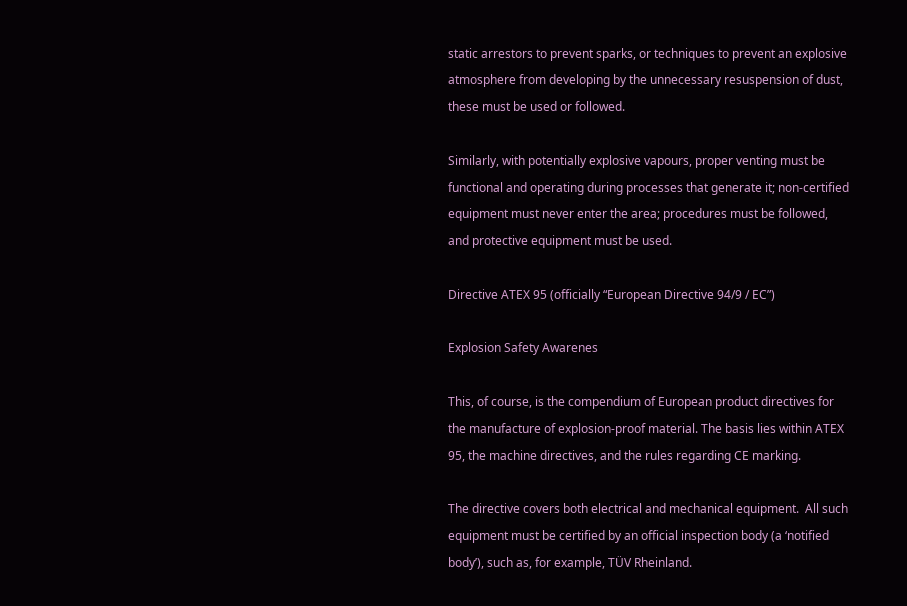static arrestors to prevent sparks, or techniques to prevent an explosive atmosphere from developing by the unnecessary resuspension of dust, these must be used or followed.

Similarly, with potentially explosive vapours, proper venting must be functional and operating during processes that generate it; non-certified equipment must never enter the area; procedures must be followed, and protective equipment must be used.

Directive ATEX 95 (officially “European Directive 94/9 / EC”)

Explosion Safety Awarenes

This, of course, is the compendium of European product directives for the manufacture of explosion-proof material. The basis lies within ATEX 95, the machine directives, and the rules regarding CE marking.

The directive covers both electrical and mechanical equipment.  All such equipment must be certified by an official inspection body (a ‘notified body’), such as, for example, TÜV Rheinland.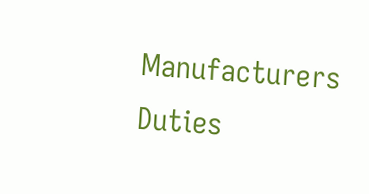Manufacturers Duties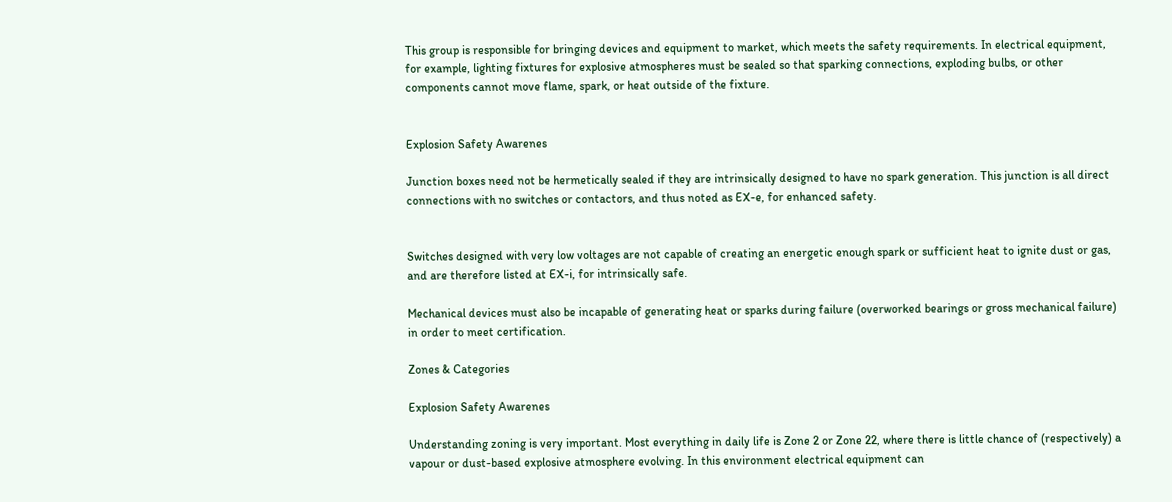This group is responsible for bringing devices and equipment to market, which meets the safety requirements. In electrical equipment, for example, lighting fixtures for explosive atmospheres must be sealed so that sparking connections, exploding bulbs, or other components cannot move flame, spark, or heat outside of the fixture.


Explosion Safety Awarenes

Junction boxes need not be hermetically sealed if they are intrinsically designed to have no spark generation. This junction is all direct connections with no switches or contactors, and thus noted as EX-e, for enhanced safety.


Switches designed with very low voltages are not capable of creating an energetic enough spark or sufficient heat to ignite dust or gas, and are therefore listed at EX-i, for intrinsically safe.

Mechanical devices must also be incapable of generating heat or sparks during failure (overworked bearings or gross mechanical failure) in order to meet certification.

Zones & Categories

Explosion Safety Awarenes

Understanding zoning is very important. Most everything in daily life is Zone 2 or Zone 22, where there is little chance of (respectively) a vapour or dust-based explosive atmosphere evolving. In this environment electrical equipment can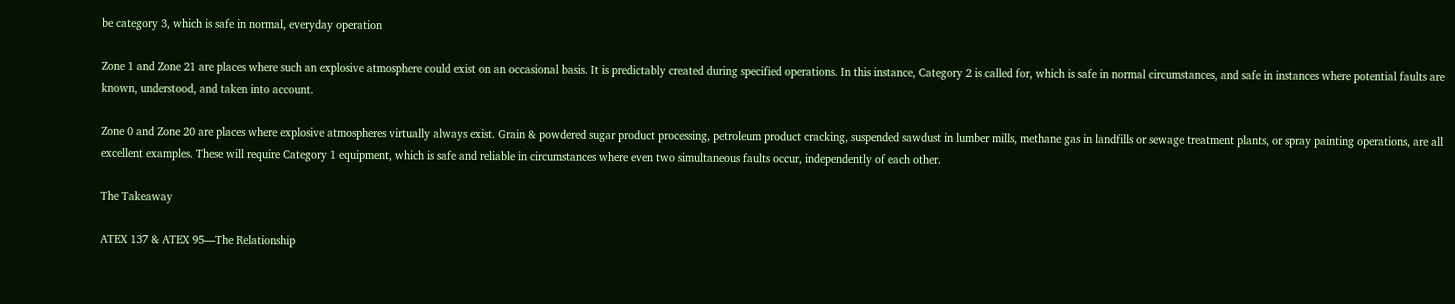be category 3, which is safe in normal, everyday operation

Zone 1 and Zone 21 are places where such an explosive atmosphere could exist on an occasional basis. It is predictably created during specified operations. In this instance, Category 2 is called for, which is safe in normal circumstances, and safe in instances where potential faults are known, understood, and taken into account.

Zone 0 and Zone 20 are places where explosive atmospheres virtually always exist. Grain & powdered sugar product processing, petroleum product cracking, suspended sawdust in lumber mills, methane gas in landfills or sewage treatment plants, or spray painting operations, are all excellent examples. These will require Category 1 equipment, which is safe and reliable in circumstances where even two simultaneous faults occur, independently of each other.

The Takeaway

ATEX 137 & ATEX 95—The Relationship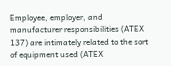Employee, employer, and manufacturer responsibilities (ATEX 137) are intimately related to the sort of equipment used (ATEX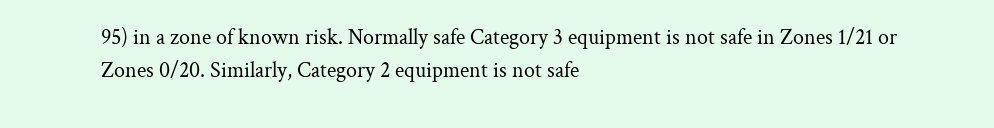95) in a zone of known risk. Normally safe Category 3 equipment is not safe in Zones 1/21 or Zones 0/20. Similarly, Category 2 equipment is not safe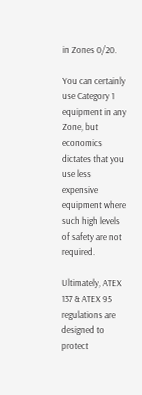in Zones 0/20.

You can certainly use Category 1 equipment in any Zone, but economics dictates that you use less expensive equipment where such high levels of safety are not required.

Ultimately, ATEX 137 & ATEX 95 regulations are designed to protect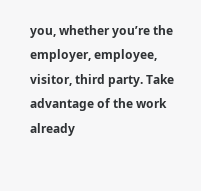you, whether you’re the employer, employee, visitor, third party. Take advantage of the work already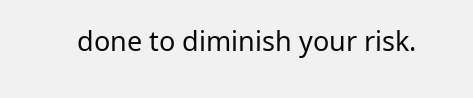done to diminish your risk.